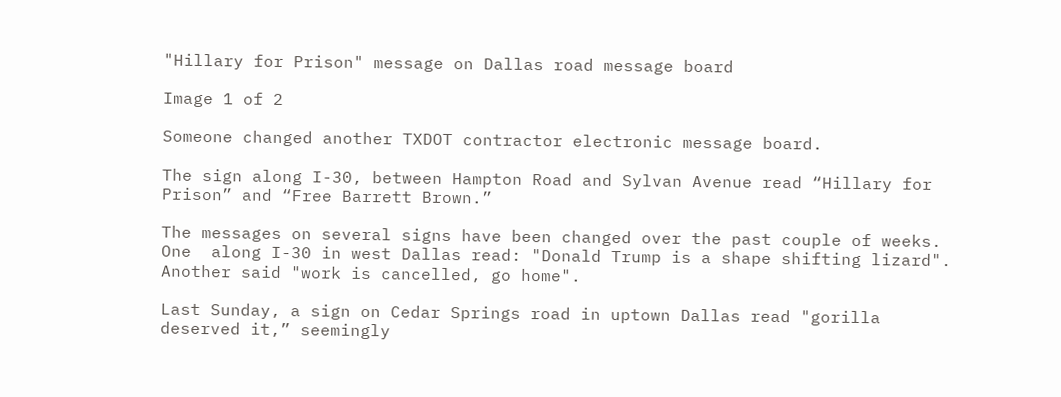"Hillary for Prison" message on Dallas road message board

Image 1 of 2

Someone changed another TXDOT contractor electronic message board.

The sign along I-30, between Hampton Road and Sylvan Avenue read “Hillary for Prison” and “Free Barrett Brown.”

The messages on several signs have been changed over the past couple of weeks. One  along I-30 in west Dallas read: "Donald Trump is a shape shifting lizard". Another said "work is cancelled, go home".

Last Sunday, a sign on Cedar Springs road in uptown Dallas read "gorilla deserved it,” seemingly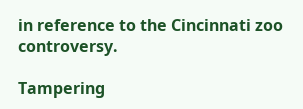in reference to the Cincinnati zoo controversy.

Tampering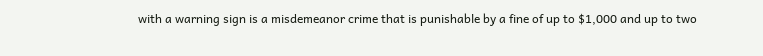with a warning sign is a misdemeanor crime that is punishable by a fine of up to $1,000 and up to two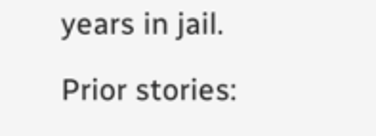years in jail.

Prior stories: